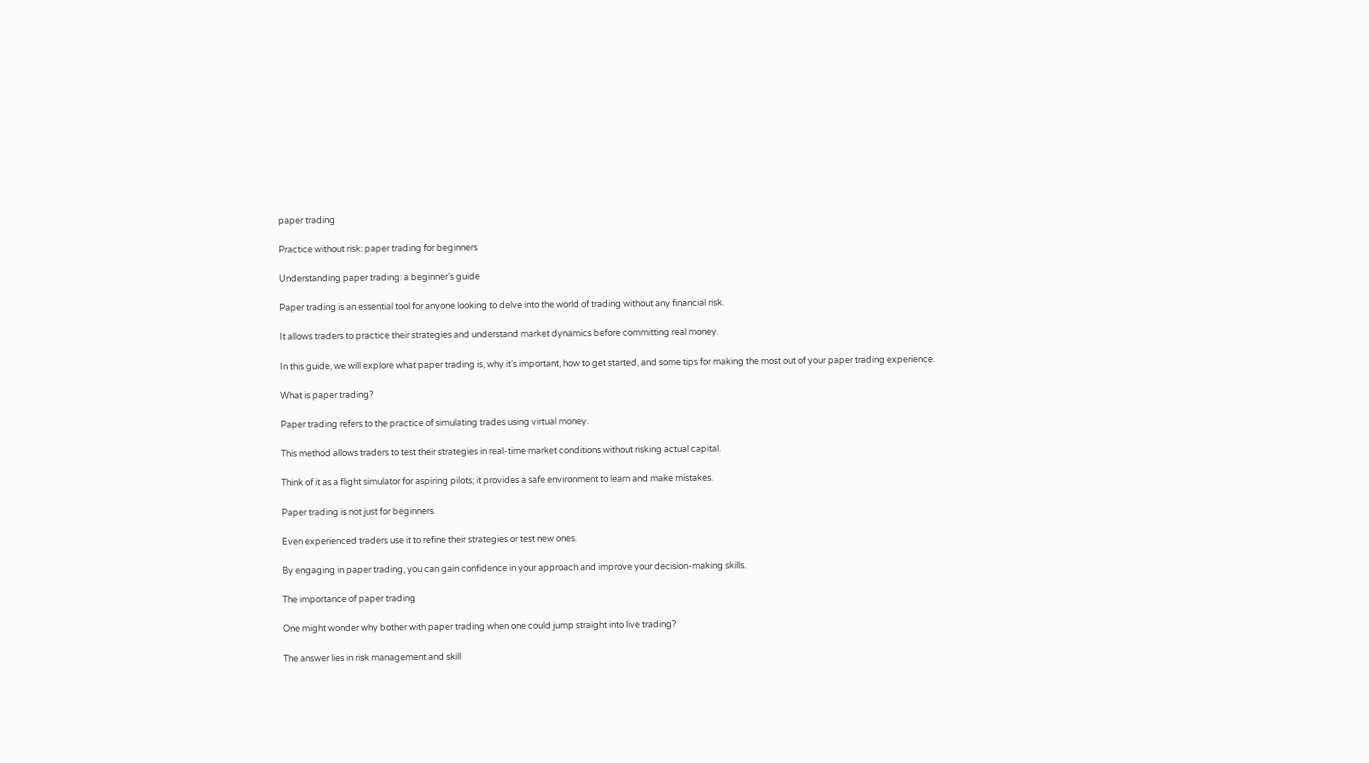paper trading

Practice without risk: paper trading for beginners

Understanding paper trading: a beginner’s guide

Paper trading is an essential tool for anyone looking to delve into the world of trading without any financial risk.

It allows traders to practice their strategies and understand market dynamics before committing real money.

In this guide, we will explore what paper trading is, why it’s important, how to get started, and some tips for making the most out of your paper trading experience.

What is paper trading?

Paper trading refers to the practice of simulating trades using virtual money.

This method allows traders to test their strategies in real-time market conditions without risking actual capital.

Think of it as a flight simulator for aspiring pilots; it provides a safe environment to learn and make mistakes.

Paper trading is not just for beginners.

Even experienced traders use it to refine their strategies or test new ones.

By engaging in paper trading, you can gain confidence in your approach and improve your decision-making skills.

The importance of paper trading

One might wonder why bother with paper trading when one could jump straight into live trading?

The answer lies in risk management and skill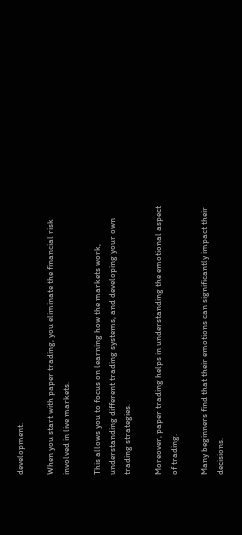development.

When you start with paper trading, you eliminate the financial risk involved in live markets.

This allows you to focus on learning how the markets work, understanding different trading systems, and developing your own trading strategies.

Moreover, paper trading helps in understanding the emotional aspect of trading.

Many beginners find that their emotions can significantly impact their decisions.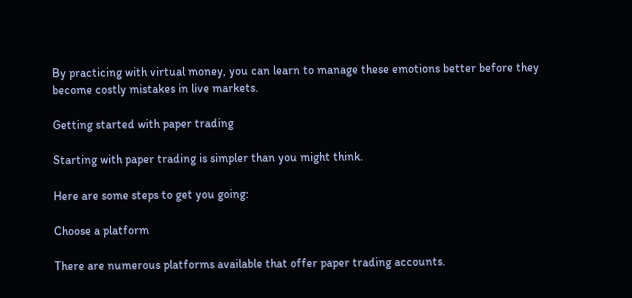By practicing with virtual money, you can learn to manage these emotions better before they become costly mistakes in live markets.

Getting started with paper trading

Starting with paper trading is simpler than you might think.

Here are some steps to get you going:

Choose a platform

There are numerous platforms available that offer paper trading accounts.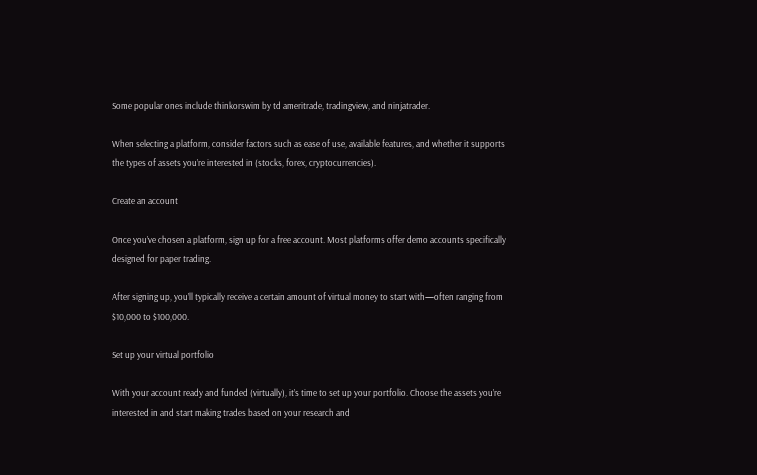Some popular ones include thinkorswim by td ameritrade, tradingview, and ninjatrader.

When selecting a platform, consider factors such as ease of use, available features, and whether it supports the types of assets you’re interested in (stocks, forex, cryptocurrencies).

Create an account

Once you’ve chosen a platform, sign up for a free account. Most platforms offer demo accounts specifically designed for paper trading.

After signing up, you’ll typically receive a certain amount of virtual money to start with—often ranging from $10,000 to $100,000.

Set up your virtual portfolio

With your account ready and funded (virtually), it’s time to set up your portfolio. Choose the assets you’re interested in and start making trades based on your research and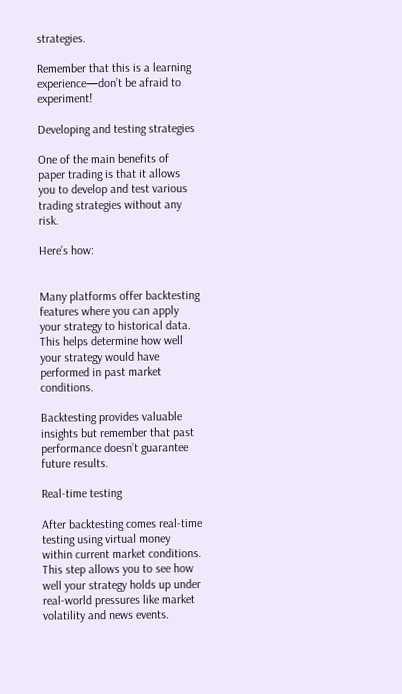strategies.

Remember that this is a learning experience—don’t be afraid to experiment!

Developing and testing strategies

One of the main benefits of paper trading is that it allows you to develop and test various trading strategies without any risk.

Here’s how:


Many platforms offer backtesting features where you can apply your strategy to historical data. This helps determine how well your strategy would have performed in past market conditions.

Backtesting provides valuable insights but remember that past performance doesn’t guarantee future results.

Real-time testing

After backtesting comes real-time testing using virtual money within current market conditions. This step allows you to see how well your strategy holds up under real-world pressures like market volatility and news events.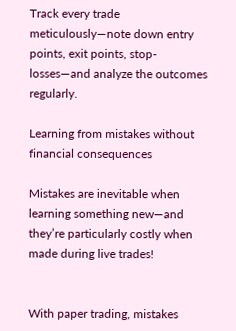Track every trade meticulously—note down entry points, exit points, stop-losses—and analyze the outcomes regularly.

Learning from mistakes without financial consequences

Mistakes are inevitable when learning something new—and they’re particularly costly when made during live trades!


With paper trading, mistakes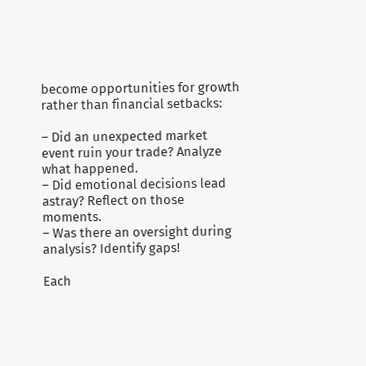become opportunities for growth rather than financial setbacks:

– Did an unexpected market event ruin your trade? Analyze what happened.
– Did emotional decisions lead astray? Reflect on those moments.
– Was there an oversight during analysis? Identify gaps!

Each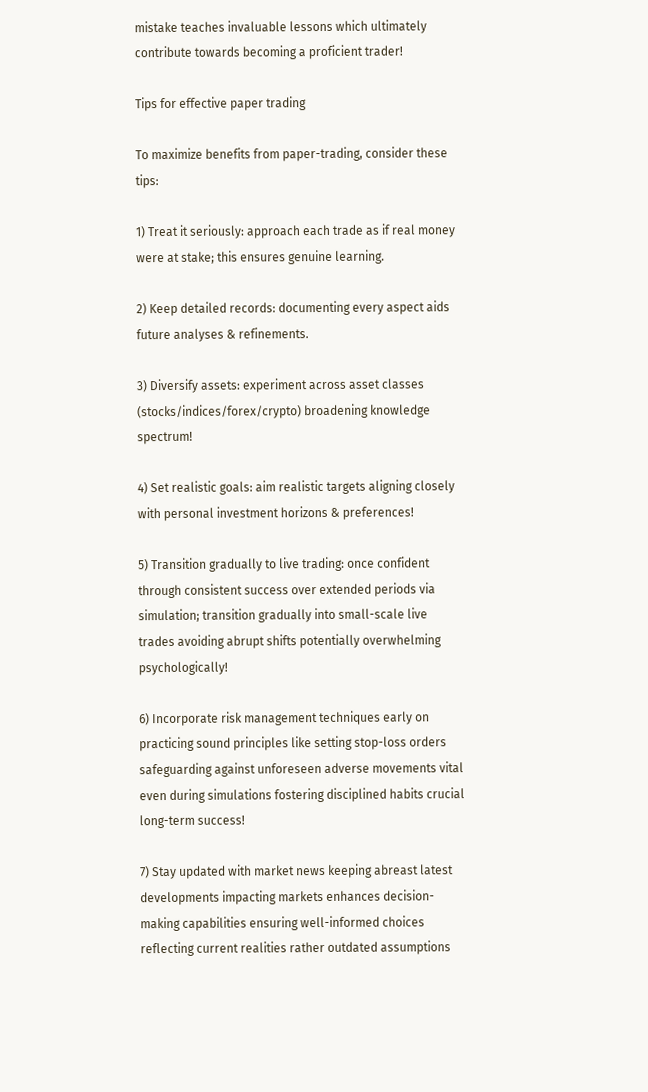mistake teaches invaluable lessons which ultimately contribute towards becoming a proficient trader!

Tips for effective paper trading

To maximize benefits from paper-trading, consider these tips:

1) Treat it seriously: approach each trade as if real money were at stake; this ensures genuine learning.

2) Keep detailed records: documenting every aspect aids future analyses & refinements.

3) Diversify assets: experiment across asset classes (stocks/indices/forex/crypto) broadening knowledge spectrum!

4) Set realistic goals: aim realistic targets aligning closely with personal investment horizons & preferences!

5) Transition gradually to live trading: once confident through consistent success over extended periods via simulation; transition gradually into small-scale live trades avoiding abrupt shifts potentially overwhelming psychologically!

6) Incorporate risk management techniques early on practicing sound principles like setting stop-loss orders safeguarding against unforeseen adverse movements vital even during simulations fostering disciplined habits crucial long-term success!

7) Stay updated with market news keeping abreast latest developments impacting markets enhances decision-making capabilities ensuring well-informed choices reflecting current realities rather outdated assumptions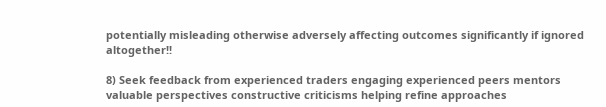potentially misleading otherwise adversely affecting outcomes significantly if ignored altogether!!

8) Seek feedback from experienced traders engaging experienced peers mentors valuable perspectives constructive criticisms helping refine approaches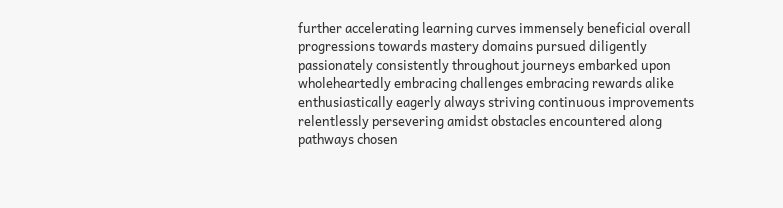further accelerating learning curves immensely beneficial overall progressions towards mastery domains pursued diligently passionately consistently throughout journeys embarked upon wholeheartedly embracing challenges embracing rewards alike enthusiastically eagerly always striving continuous improvements relentlessly persevering amidst obstacles encountered along pathways chosen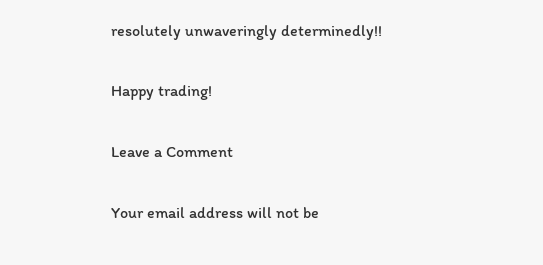resolutely unwaveringly determinedly!!

Happy trading!

Leave a Comment

Your email address will not be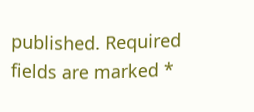published. Required fields are marked *